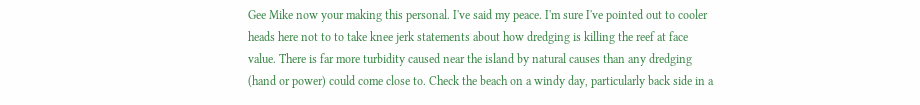Gee Mike now your making this personal. I've said my peace. I'm sure I've pointed out to cooler heads here not to to take knee jerk statements about how dredging is killing the reef at face value. There is far more turbidity caused near the island by natural causes than any dredging (hand or power) could come close to. Check the beach on a windy day, particularly back side in a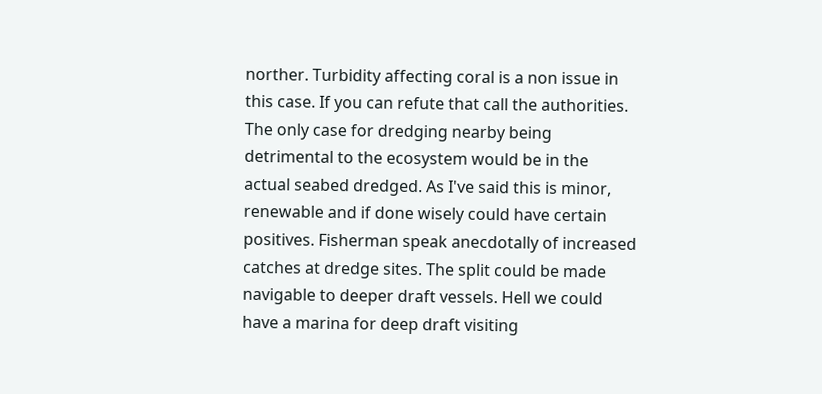norther. Turbidity affecting coral is a non issue in this case. If you can refute that call the authorities.
The only case for dredging nearby being detrimental to the ecosystem would be in the actual seabed dredged. As I've said this is minor, renewable and if done wisely could have certain positives. Fisherman speak anecdotally of increased catches at dredge sites. The split could be made navigable to deeper draft vessels. Hell we could have a marina for deep draft visiting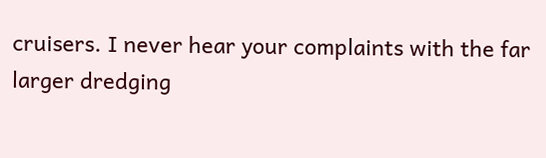cruisers. I never hear your complaints with the far larger dredging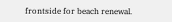frontside for beach renewal.